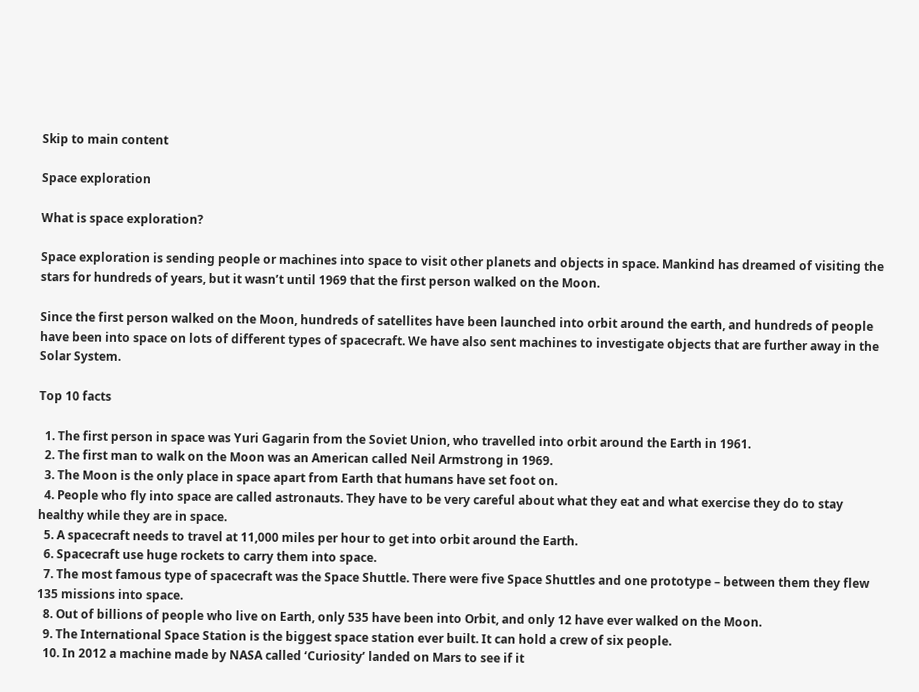Skip to main content

Space exploration

What is space exploration?

Space exploration is sending people or machines into space to visit other planets and objects in space. Mankind has dreamed of visiting the stars for hundreds of years, but it wasn’t until 1969 that the first person walked on the Moon.

Since the first person walked on the Moon, hundreds of satellites have been launched into orbit around the earth, and hundreds of people have been into space on lots of different types of spacecraft. We have also sent machines to investigate objects that are further away in the Solar System.

Top 10 facts

  1. The first person in space was Yuri Gagarin from the Soviet Union, who travelled into orbit around the Earth in 1961.
  2. The first man to walk on the Moon was an American called Neil Armstrong in 1969.
  3. The Moon is the only place in space apart from Earth that humans have set foot on.
  4. People who fly into space are called astronauts. They have to be very careful about what they eat and what exercise they do to stay healthy while they are in space.
  5. A spacecraft needs to travel at 11,000 miles per hour to get into orbit around the Earth.
  6. Spacecraft use huge rockets to carry them into space.
  7. The most famous type of spacecraft was the Space Shuttle. There were five Space Shuttles and one prototype – between them they flew 135 missions into space.
  8. Out of billions of people who live on Earth, only 535 have been into Orbit, and only 12 have ever walked on the Moon.
  9. The International Space Station is the biggest space station ever built. It can hold a crew of six people.
  10. In 2012 a machine made by NASA called ‘Curiosity’ landed on Mars to see if it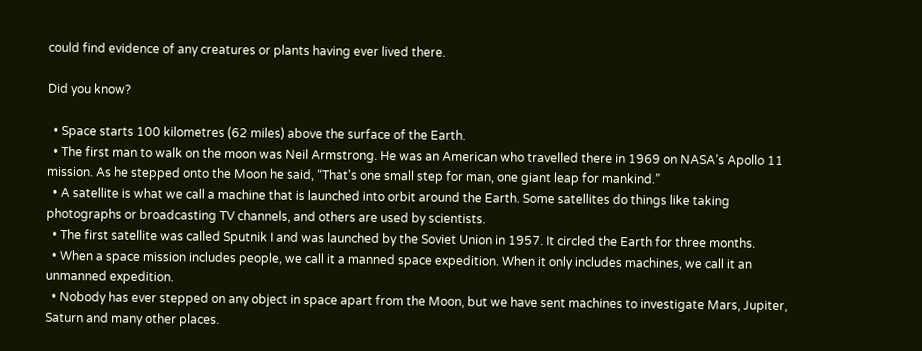could find evidence of any creatures or plants having ever lived there.

Did you know?

  • Space starts 100 kilometres (62 miles) above the surface of the Earth.
  • The first man to walk on the moon was Neil Armstrong. He was an American who travelled there in 1969 on NASA’s Apollo 11 mission. As he stepped onto the Moon he said, “That's one small step for man, one giant leap for mankind.”
  • A satellite is what we call a machine that is launched into orbit around the Earth. Some satellites do things like taking photographs or broadcasting TV channels, and others are used by scientists.
  • The first satellite was called Sputnik I and was launched by the Soviet Union in 1957. It circled the Earth for three months.
  • When a space mission includes people, we call it a manned space expedition. When it only includes machines, we call it an unmanned expedition.
  • Nobody has ever stepped on any object in space apart from the Moon, but we have sent machines to investigate Mars, Jupiter, Saturn and many other places.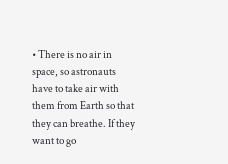• There is no air in space, so astronauts have to take air with them from Earth so that they can breathe. If they want to go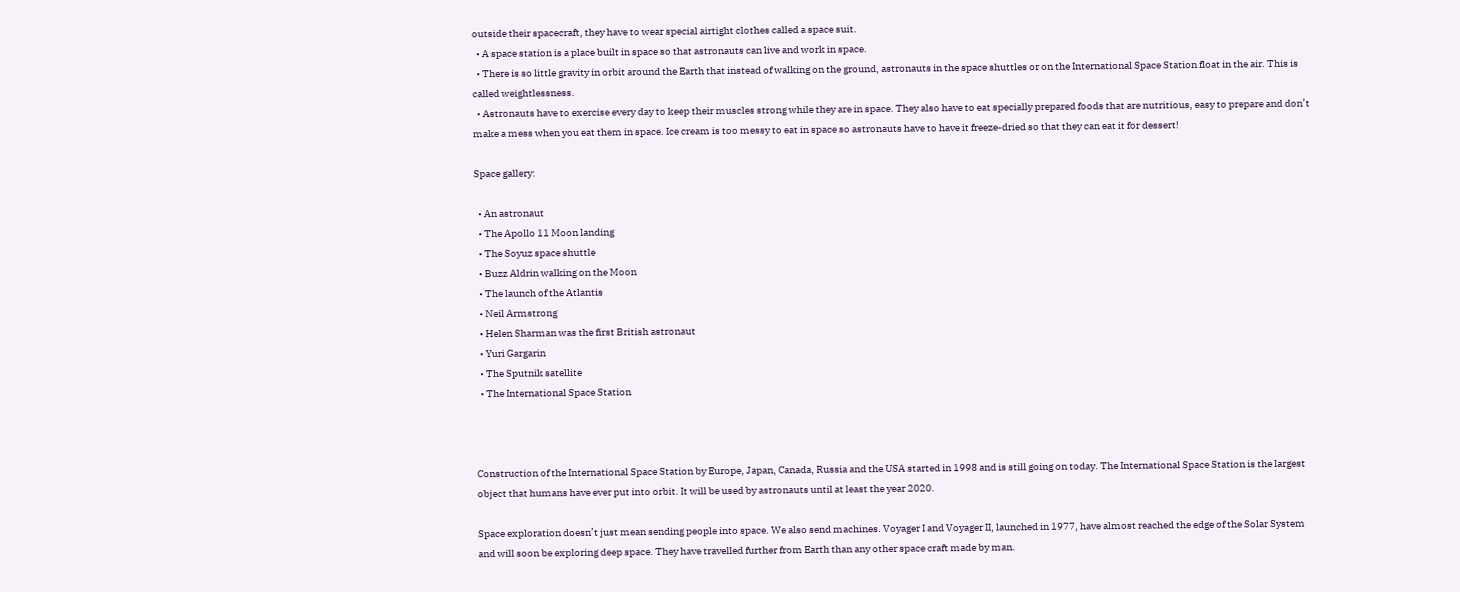outside their spacecraft, they have to wear special airtight clothes called a space suit.
  • A space station is a place built in space so that astronauts can live and work in space.
  • There is so little gravity in orbit around the Earth that instead of walking on the ground, astronauts in the space shuttles or on the International Space Station float in the air. This is called weightlessness.
  • Astronauts have to exercise every day to keep their muscles strong while they are in space. They also have to eat specially prepared foods that are nutritious, easy to prepare and don’t make a mess when you eat them in space. Ice cream is too messy to eat in space so astronauts have to have it freeze-dried so that they can eat it for dessert!

Space gallery:

  • An astronaut
  • The Apollo 11 Moon landing
  • The Soyuz space shuttle
  • Buzz Aldrin walking on the Moon
  • The launch of the Atlantis
  • Neil Armstrong
  • Helen Sharman was the first British astronaut
  • Yuri Gargarin
  • The Sputnik satellite
  • The International Space Station



Construction of the International Space Station by Europe, Japan, Canada, Russia and the USA started in 1998 and is still going on today. The International Space Station is the largest object that humans have ever put into orbit. It will be used by astronauts until at least the year 2020.

Space exploration doesn’t just mean sending people into space. We also send machines. Voyager I and Voyager II, launched in 1977, have almost reached the edge of the Solar System and will soon be exploring deep space. They have travelled further from Earth than any other space craft made by man.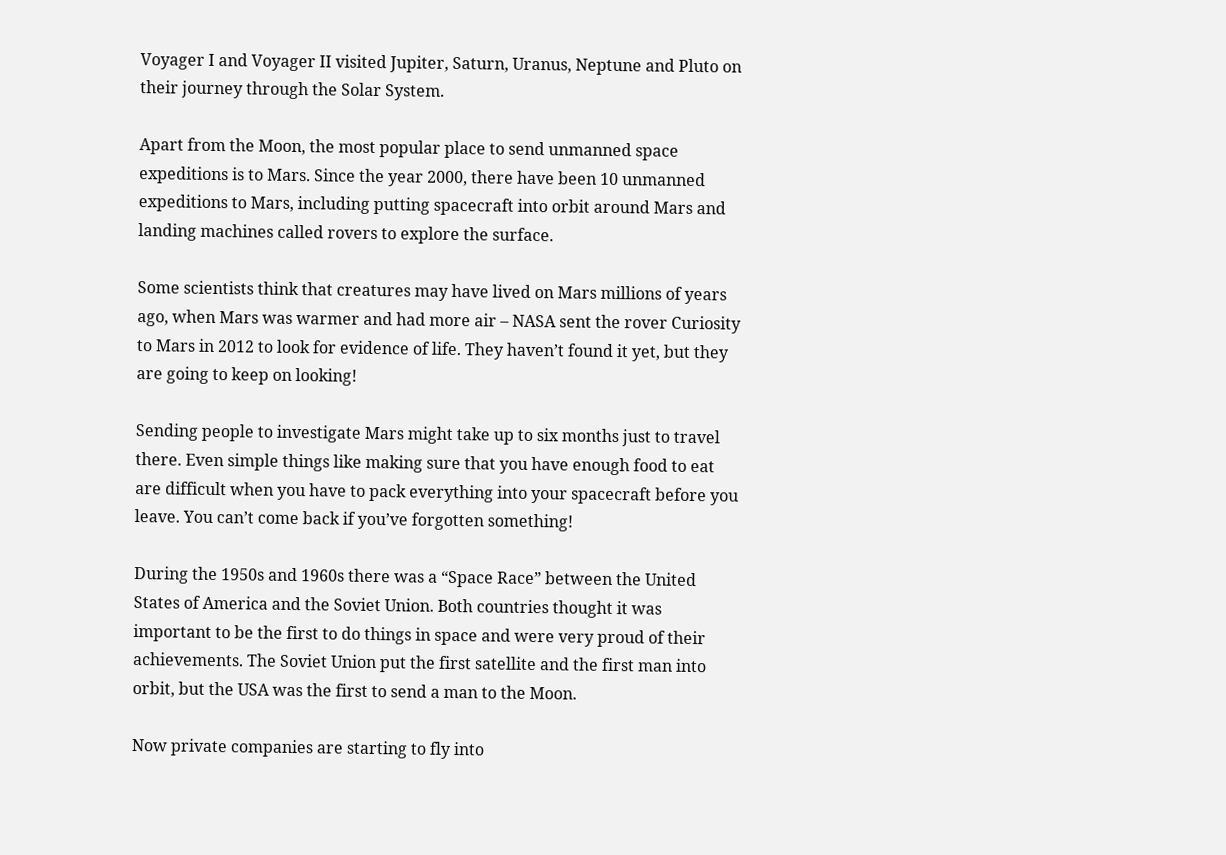Voyager I and Voyager II visited Jupiter, Saturn, Uranus, Neptune and Pluto on their journey through the Solar System.

Apart from the Moon, the most popular place to send unmanned space expeditions is to Mars. Since the year 2000, there have been 10 unmanned expeditions to Mars, including putting spacecraft into orbit around Mars and landing machines called rovers to explore the surface.

Some scientists think that creatures may have lived on Mars millions of years ago, when Mars was warmer and had more air – NASA sent the rover Curiosity to Mars in 2012 to look for evidence of life. They haven’t found it yet, but they are going to keep on looking!

Sending people to investigate Mars might take up to six months just to travel there. Even simple things like making sure that you have enough food to eat are difficult when you have to pack everything into your spacecraft before you leave. You can’t come back if you’ve forgotten something!

During the 1950s and 1960s there was a “Space Race” between the United States of America and the Soviet Union. Both countries thought it was important to be the first to do things in space and were very proud of their achievements. The Soviet Union put the first satellite and the first man into orbit, but the USA was the first to send a man to the Moon.

Now private companies are starting to fly into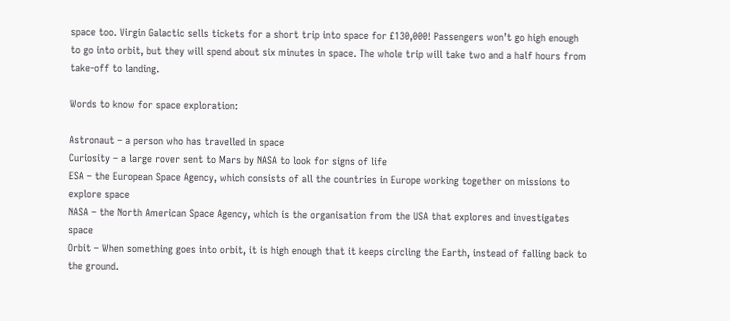space too. Virgin Galactic sells tickets for a short trip into space for £130,000! Passengers won’t go high enough to go into orbit, but they will spend about six minutes in space. The whole trip will take two and a half hours from take-off to landing.

Words to know for space exploration:

Astronaut – a person who has travelled in space
Curiosity – a large rover sent to Mars by NASA to look for signs of life
ESA – the European Space Agency, which consists of all the countries in Europe working together on missions to explore space
NASA – the North American Space Agency, which is the organisation from the USA that explores and investigates space
Orbit – When something goes into orbit, it is high enough that it keeps circling the Earth, instead of falling back to the ground.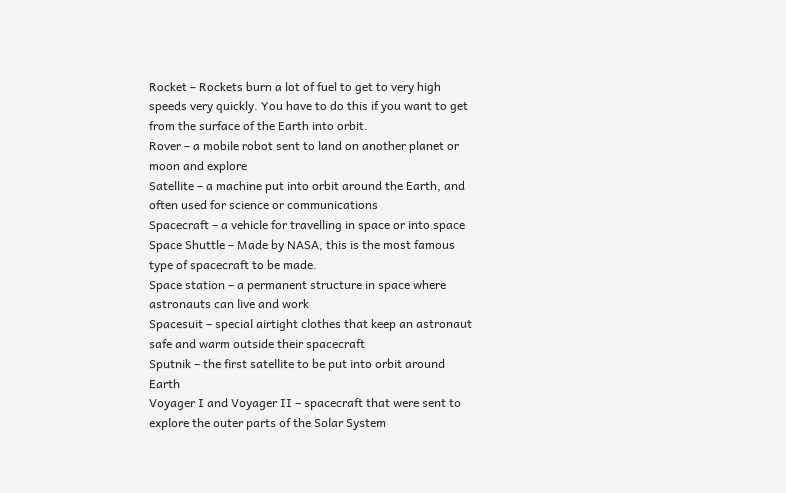Rocket – Rockets burn a lot of fuel to get to very high speeds very quickly. You have to do this if you want to get from the surface of the Earth into orbit.
Rover – a mobile robot sent to land on another planet or moon and explore
Satellite – a machine put into orbit around the Earth, and often used for science or communications
Spacecraft – a vehicle for travelling in space or into space
Space Shuttle – Made by NASA, this is the most famous type of spacecraft to be made.
Space station – a permanent structure in space where astronauts can live and work
Spacesuit – special airtight clothes that keep an astronaut safe and warm outside their spacecraft
Sputnik – the first satellite to be put into orbit around Earth
Voyager I and Voyager II – spacecraft that were sent to explore the outer parts of the Solar System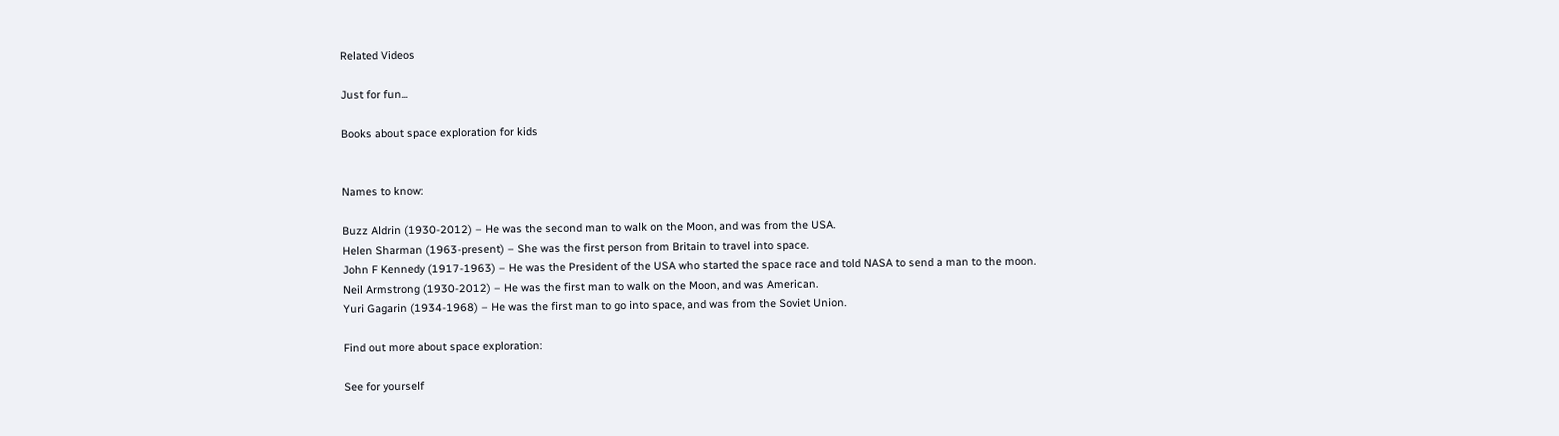Related Videos

Just for fun...

Books about space exploration for kids


Names to know:

Buzz Aldrin (1930-2012) – He was the second man to walk on the Moon, and was from the USA.
Helen Sharman (1963-present) – She was the first person from Britain to travel into space.
John F Kennedy (1917-1963) – He was the President of the USA who started the space race and told NASA to send a man to the moon.
Neil Armstrong (1930-2012) – He was the first man to walk on the Moon, and was American.
Yuri Gagarin (1934-1968) – He was the first man to go into space, and was from the Soviet Union.

Find out more about space exploration:

See for yourself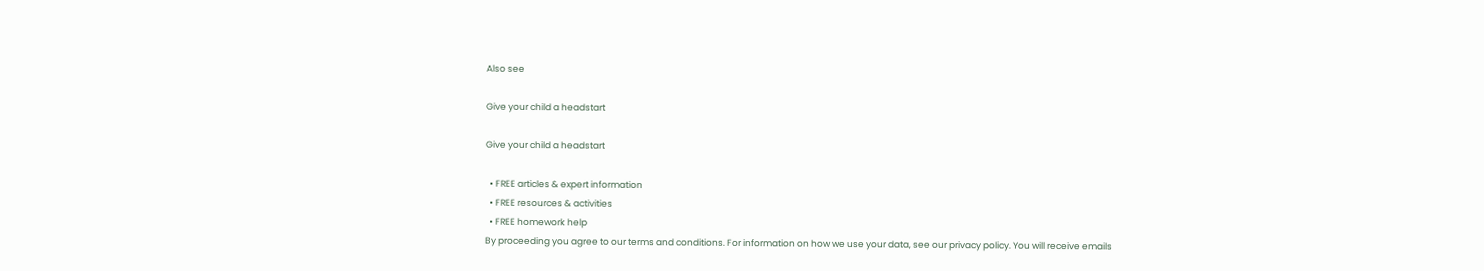Also see

Give your child a headstart

Give your child a headstart

  • FREE articles & expert information
  • FREE resources & activities
  • FREE homework help
By proceeding you agree to our terms and conditions. For information on how we use your data, see our privacy policy. You will receive emails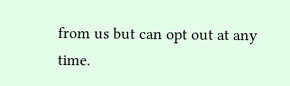from us but can opt out at any time.